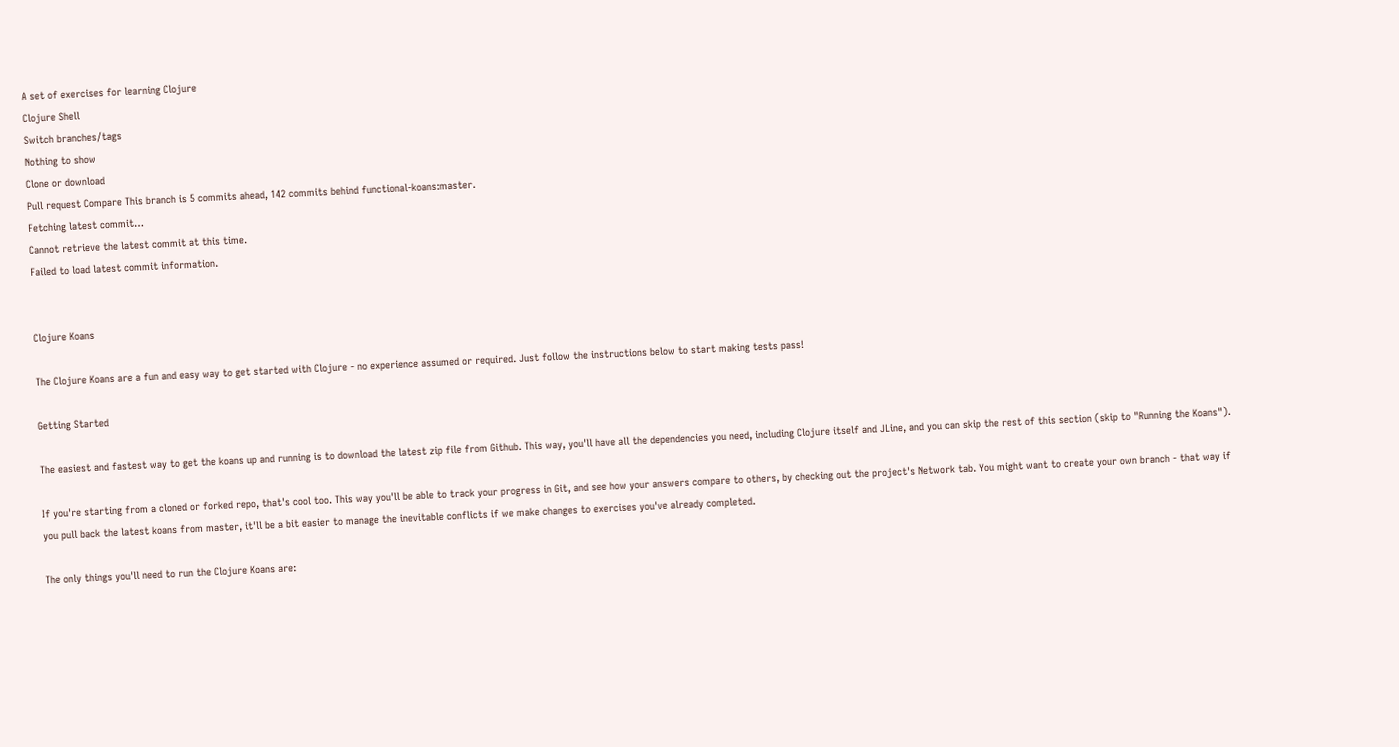A set of exercises for learning Clojure
Clojure Shell
Switch branches/tags
Nothing to show
Clone or download
Pull request Compare This branch is 5 commits ahead, 142 commits behind functional-koans:master.
Fetching latest commit…
Cannot retrieve the latest commit at this time.
Failed to load latest commit information.


Clojure Koans

The Clojure Koans are a fun and easy way to get started with Clojure - no experience assumed or required. Just follow the instructions below to start making tests pass!

Getting Started

The easiest and fastest way to get the koans up and running is to download the latest zip file from Github. This way, you'll have all the dependencies you need, including Clojure itself and JLine, and you can skip the rest of this section (skip to "Running the Koans").

If you're starting from a cloned or forked repo, that's cool too. This way you'll be able to track your progress in Git, and see how your answers compare to others, by checking out the project's Network tab. You might want to create your own branch - that way if you pull back the latest koans from master, it'll be a bit easier to manage the inevitable conflicts if we make changes to exercises you've already completed.

The only things you'll need to run the Clojure Koans are: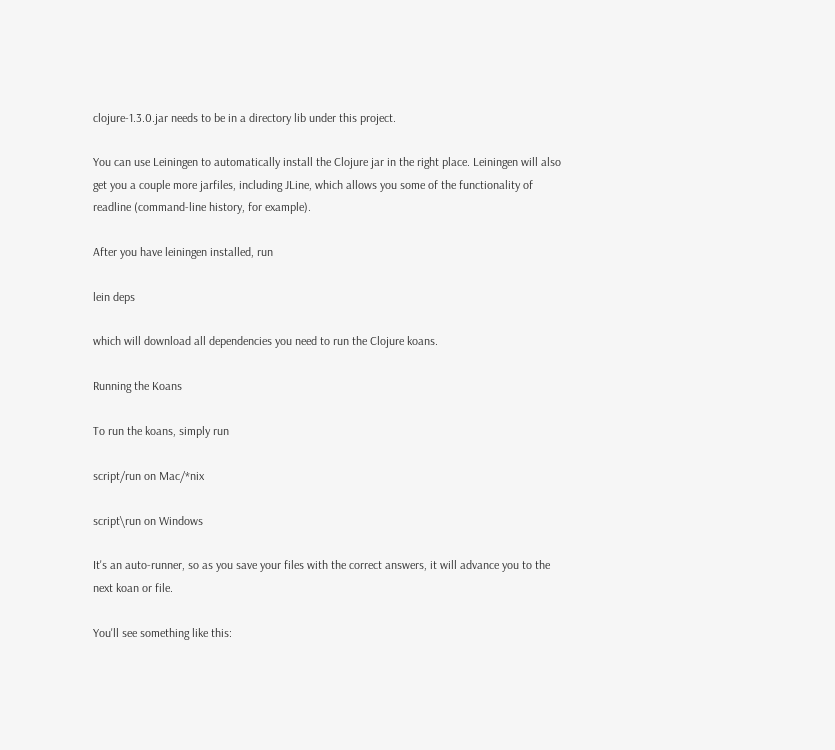clojure-1.3.0.jar needs to be in a directory lib under this project.

You can use Leiningen to automatically install the Clojure jar in the right place. Leiningen will also get you a couple more jarfiles, including JLine, which allows you some of the functionality of readline (command-line history, for example).

After you have leiningen installed, run

lein deps

which will download all dependencies you need to run the Clojure koans.

Running the Koans

To run the koans, simply run

script/run on Mac/*nix

script\run on Windows

It's an auto-runner, so as you save your files with the correct answers, it will advance you to the next koan or file.

You'll see something like this: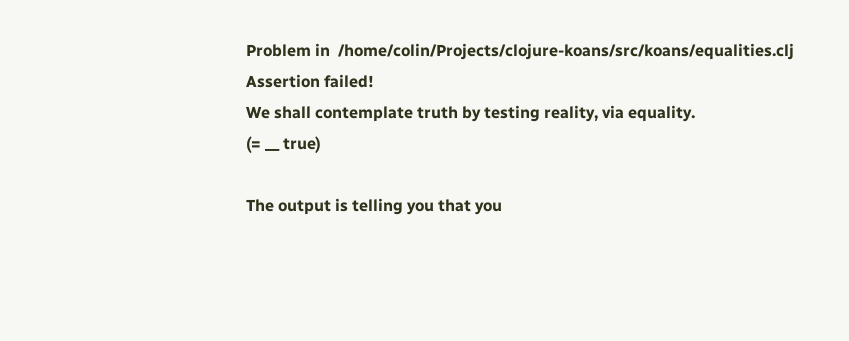Problem in  /home/colin/Projects/clojure-koans/src/koans/equalities.clj
Assertion failed!
We shall contemplate truth by testing reality, via equality.
(= __ true)

The output is telling you that you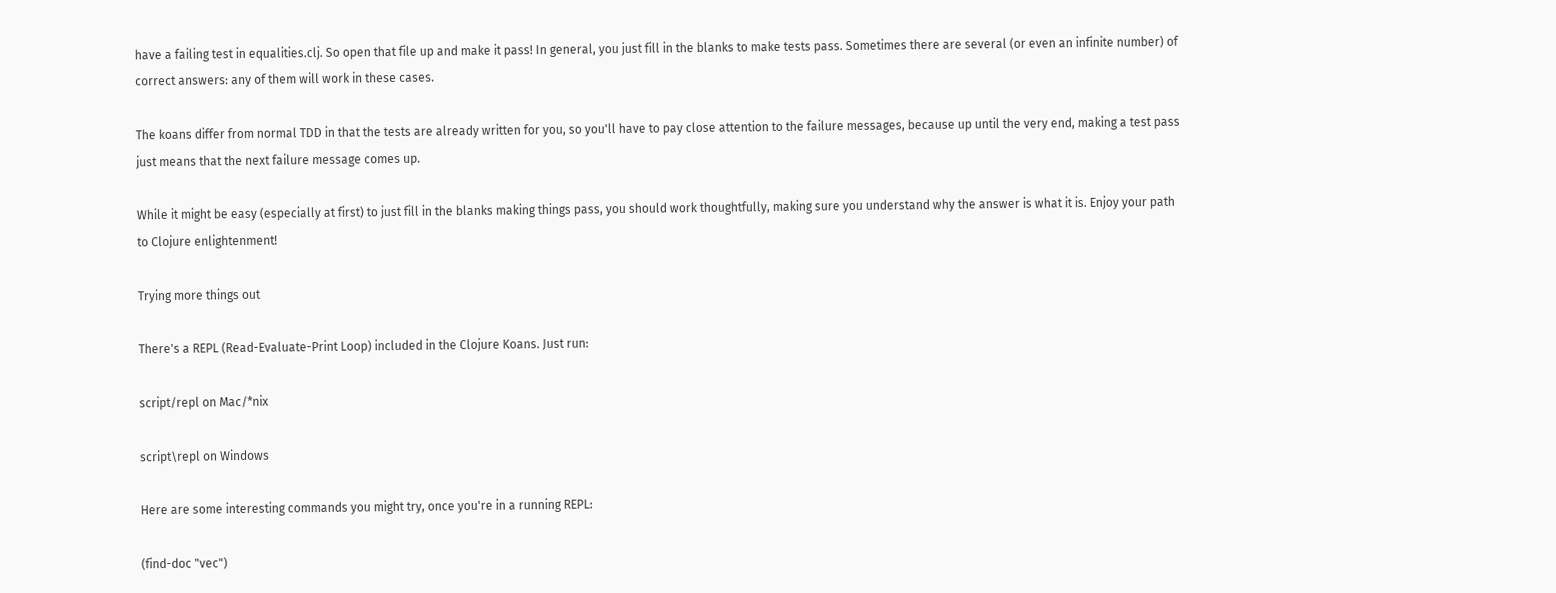have a failing test in equalities.clj. So open that file up and make it pass! In general, you just fill in the blanks to make tests pass. Sometimes there are several (or even an infinite number) of correct answers: any of them will work in these cases.

The koans differ from normal TDD in that the tests are already written for you, so you'll have to pay close attention to the failure messages, because up until the very end, making a test pass just means that the next failure message comes up.

While it might be easy (especially at first) to just fill in the blanks making things pass, you should work thoughtfully, making sure you understand why the answer is what it is. Enjoy your path to Clojure enlightenment!

Trying more things out

There's a REPL (Read-Evaluate-Print Loop) included in the Clojure Koans. Just run:

script/repl on Mac/*nix

script\repl on Windows

Here are some interesting commands you might try, once you're in a running REPL:

(find-doc "vec")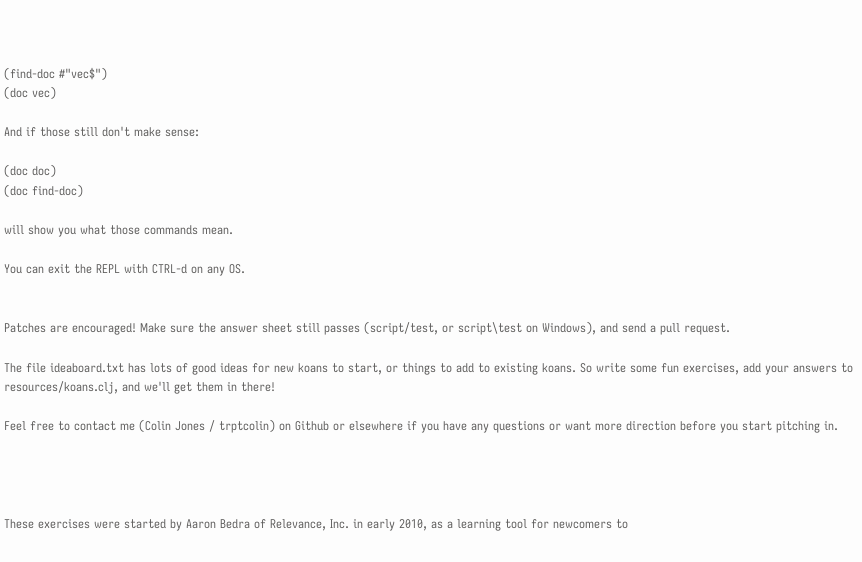(find-doc #"vec$")
(doc vec)

And if those still don't make sense:

(doc doc)
(doc find-doc)

will show you what those commands mean.

You can exit the REPL with CTRL-d on any OS.


Patches are encouraged! Make sure the answer sheet still passes (script/test, or script\test on Windows), and send a pull request.

The file ideaboard.txt has lots of good ideas for new koans to start, or things to add to existing koans. So write some fun exercises, add your answers to resources/koans.clj, and we'll get them in there!

Feel free to contact me (Colin Jones / trptcolin) on Github or elsewhere if you have any questions or want more direction before you start pitching in.




These exercises were started by Aaron Bedra of Relevance, Inc. in early 2010, as a learning tool for newcomers to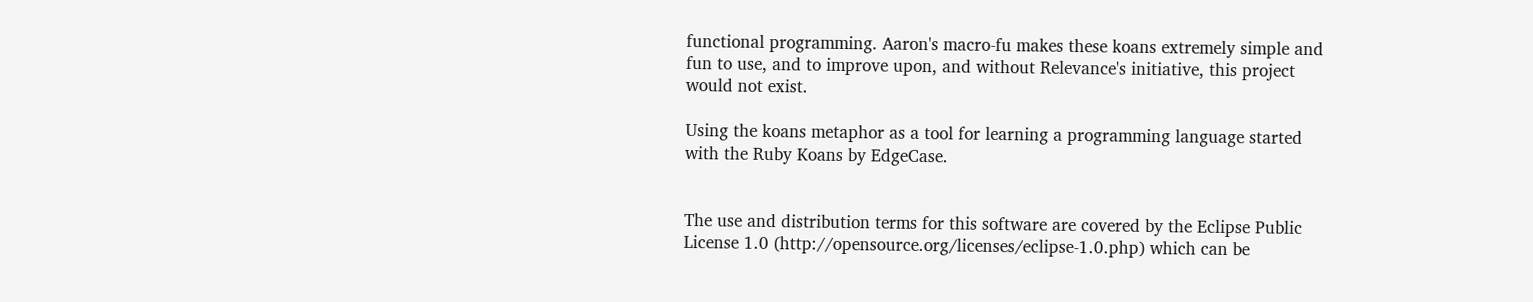functional programming. Aaron's macro-fu makes these koans extremely simple and fun to use, and to improve upon, and without Relevance's initiative, this project would not exist.

Using the koans metaphor as a tool for learning a programming language started with the Ruby Koans by EdgeCase.


The use and distribution terms for this software are covered by the Eclipse Public License 1.0 (http://opensource.org/licenses/eclipse-1.0.php) which can be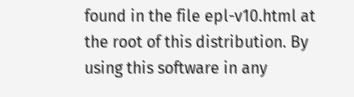found in the file epl-v10.html at the root of this distribution. By using this software in any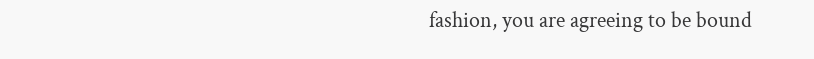fashion, you are agreeing to be bound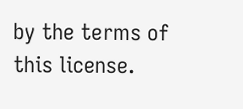by the terms of this license.